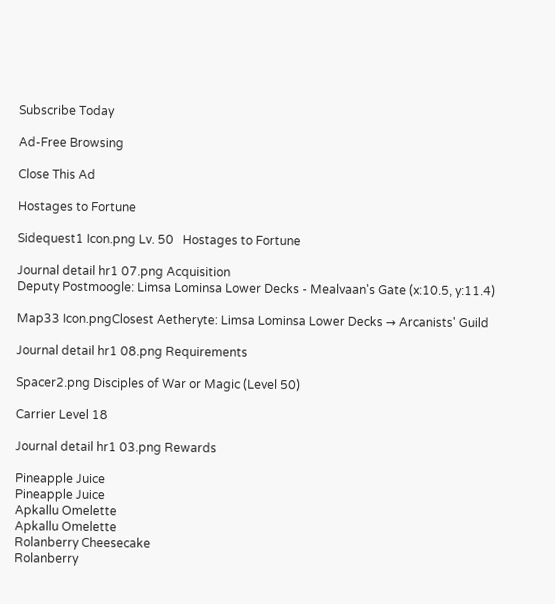Subscribe Today

Ad-Free Browsing

Close This Ad

Hostages to Fortune

Sidequest1 Icon.png Lv. 50   Hostages to Fortune

Journal detail hr1 07.png Acquisition
Deputy Postmoogle: Limsa Lominsa Lower Decks - Mealvaan's Gate (x:10.5, y:11.4)

Map33 Icon.pngClosest Aetheryte: Limsa Lominsa Lower Decks → Arcanists' Guild

Journal detail hr1 08.png Requirements

Spacer2.png Disciples of War or Magic (Level 50)

Carrier Level 18

Journal detail hr1 03.png Rewards

Pineapple Juice
Pineapple Juice
Apkallu Omelette
Apkallu Omelette
Rolanberry Cheesecake
Rolanberry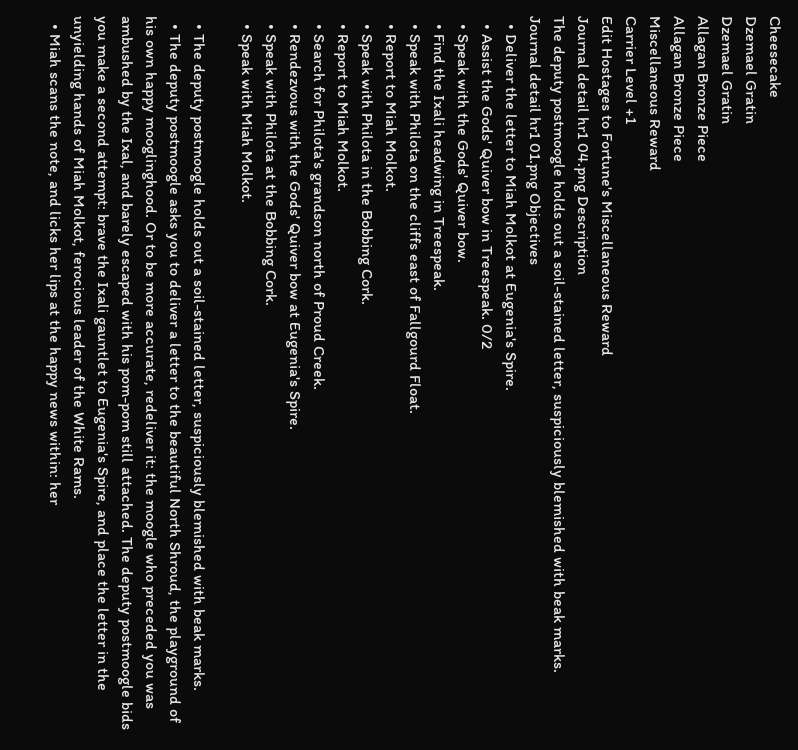Cheesecake
Dzemael Gratin
Dzemael Gratin
Allagan Bronze Piece
Allagan Bronze Piece
Miscellaneous Reward
Carrier Level +1
Edit Hostages to Fortune's Miscellaneous Reward
Journal detail hr1 04.png Description
The deputy postmoogle holds out a soil-stained letter, suspiciously blemished with beak marks.
Journal detail hr1 01.png Objectives
  • Deliver the letter to Miah Molkot at Eugenia's Spire.
  • Assist the Gods' Quiver bow in Treespeak. 0/2
  • Speak with the Gods' Quiver bow.
  • Find the Ixali headwing in Treespeak.
  • Speak with Philota on the cliffs east of Fallgourd Float.
  • Report to Miah Molkot.
  • Speak with Philota in the Bobbing Cork.
  • Report to Miah Molkot.
  • Search for Philota's grandson north of Proud Creek.
  • Rendezvous with the Gods' Quiver bow at Eugenia's Spire.
  • Speak with Philota at the Bobbing Cork.
  • Speak with Miah Molkot.

  • The deputy postmoogle holds out a soil-stained letter, suspiciously blemished with beak marks.
  • The deputy postmoogle asks you to deliver a letter to the beautiful North Shroud, the playground of his own happy mooglinghood. Or to be more accurate, redeliver it: the moogle who preceded you was ambushed by the Ixal, and barely escaped with his pom-pom still attached. The deputy postmoogle bids you make a second attempt: brave the Ixali gauntlet to Eugenia's Spire, and place the letter in the unyielding hands of Miah Molkot, ferocious leader of the White Rams.
  • Miah scans the note, and licks her lips at the happy news within: her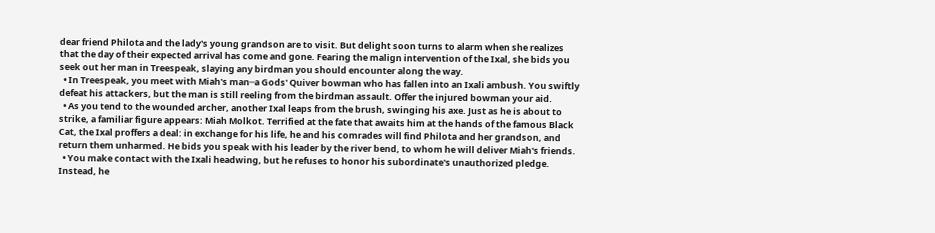dear friend Philota and the lady's young grandson are to visit. But delight soon turns to alarm when she realizes that the day of their expected arrival has come and gone. Fearing the malign intervention of the Ixal, she bids you seek out her man in Treespeak, slaying any birdman you should encounter along the way.
  • In Treespeak, you meet with Miah's man─a Gods' Quiver bowman who has fallen into an Ixali ambush. You swiftly defeat his attackers, but the man is still reeling from the birdman assault. Offer the injured bowman your aid.
  • As you tend to the wounded archer, another Ixal leaps from the brush, swinging his axe. Just as he is about to strike, a familiar figure appears: Miah Molkot. Terrified at the fate that awaits him at the hands of the famous Black Cat, the Ixal proffers a deal: in exchange for his life, he and his comrades will find Philota and her grandson, and return them unharmed. He bids you speak with his leader by the river bend, to whom he will deliver Miah's friends.
  • You make contact with the Ixali headwing, but he refuses to honor his subordinate's unauthorized pledge. Instead, he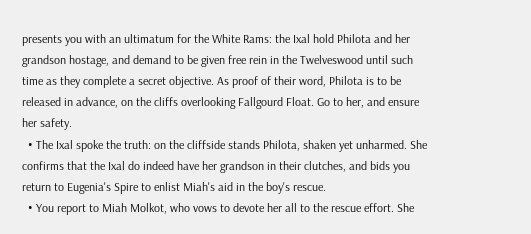presents you with an ultimatum for the White Rams: the Ixal hold Philota and her grandson hostage, and demand to be given free rein in the Twelveswood until such time as they complete a secret objective. As proof of their word, Philota is to be released in advance, on the cliffs overlooking Fallgourd Float. Go to her, and ensure her safety.
  • The Ixal spoke the truth: on the cliffside stands Philota, shaken yet unharmed. She confirms that the Ixal do indeed have her grandson in their clutches, and bids you return to Eugenia's Spire to enlist Miah's aid in the boy's rescue.
  • You report to Miah Molkot, who vows to devote her all to the rescue effort. She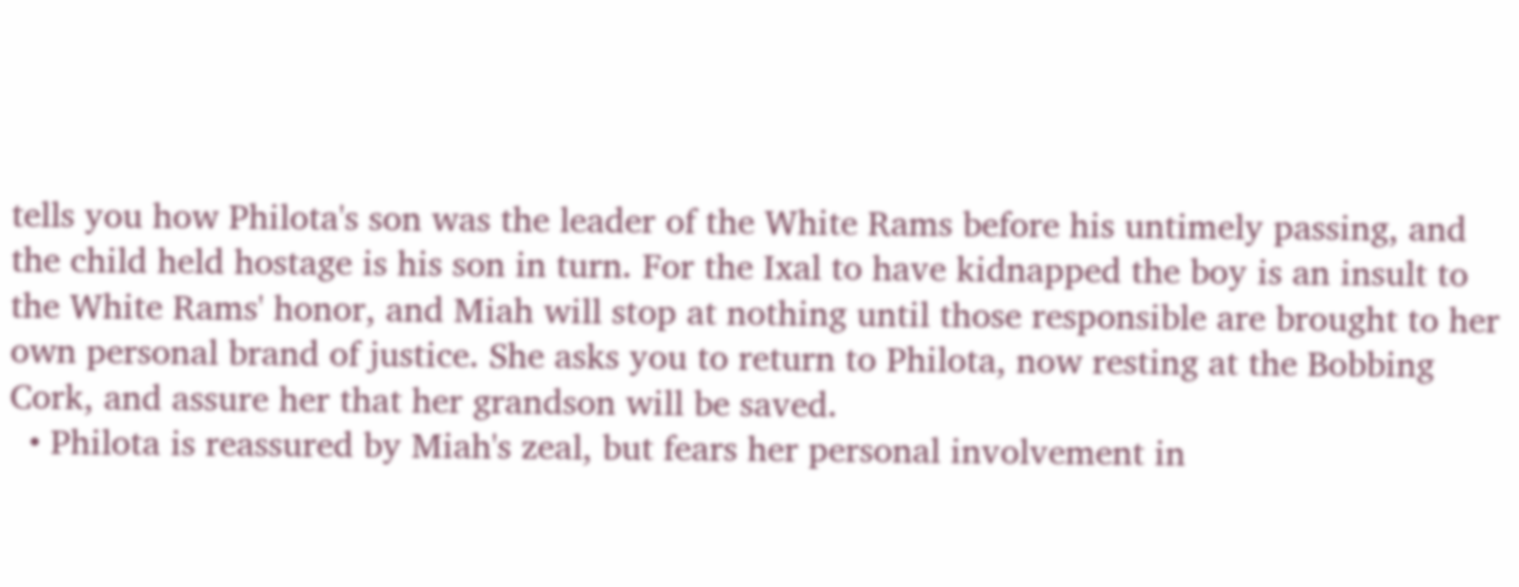tells you how Philota's son was the leader of the White Rams before his untimely passing, and the child held hostage is his son in turn. For the Ixal to have kidnapped the boy is an insult to the White Rams' honor, and Miah will stop at nothing until those responsible are brought to her own personal brand of justice. She asks you to return to Philota, now resting at the Bobbing Cork, and assure her that her grandson will be saved.
  • Philota is reassured by Miah's zeal, but fears her personal involvement in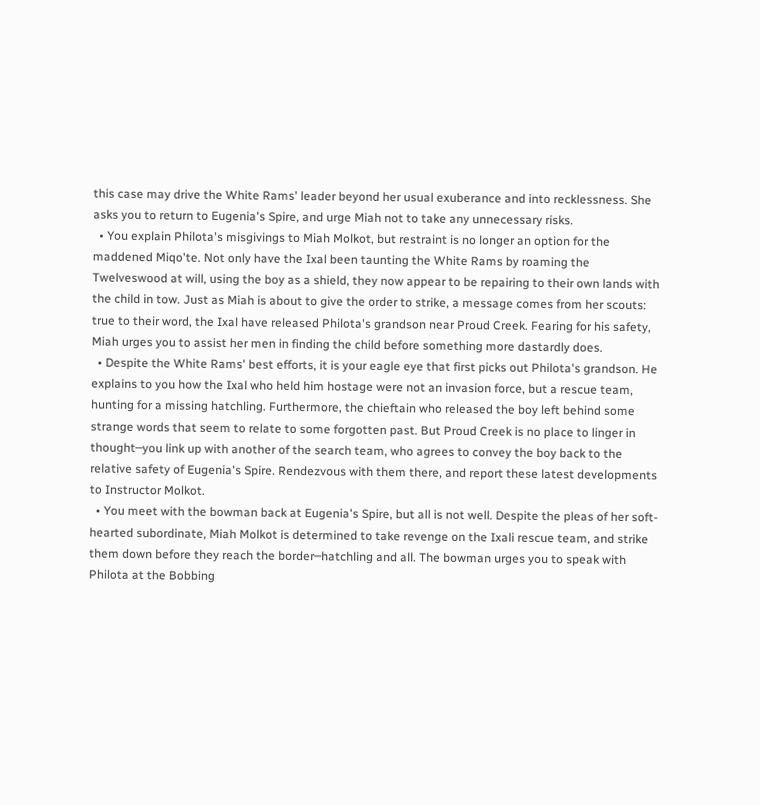this case may drive the White Rams' leader beyond her usual exuberance and into recklessness. She asks you to return to Eugenia's Spire, and urge Miah not to take any unnecessary risks.
  • You explain Philota's misgivings to Miah Molkot, but restraint is no longer an option for the maddened Miqo'te. Not only have the Ixal been taunting the White Rams by roaming the Twelveswood at will, using the boy as a shield, they now appear to be repairing to their own lands with the child in tow. Just as Miah is about to give the order to strike, a message comes from her scouts: true to their word, the Ixal have released Philota's grandson near Proud Creek. Fearing for his safety, Miah urges you to assist her men in finding the child before something more dastardly does.
  • Despite the White Rams' best efforts, it is your eagle eye that first picks out Philota's grandson. He explains to you how the Ixal who held him hostage were not an invasion force, but a rescue team, hunting for a missing hatchling. Furthermore, the chieftain who released the boy left behind some strange words that seem to relate to some forgotten past. But Proud Creek is no place to linger in thought─you link up with another of the search team, who agrees to convey the boy back to the relative safety of Eugenia's Spire. Rendezvous with them there, and report these latest developments to Instructor Molkot.
  • You meet with the bowman back at Eugenia's Spire, but all is not well. Despite the pleas of her soft-hearted subordinate, Miah Molkot is determined to take revenge on the Ixali rescue team, and strike them down before they reach the border─hatchling and all. The bowman urges you to speak with Philota at the Bobbing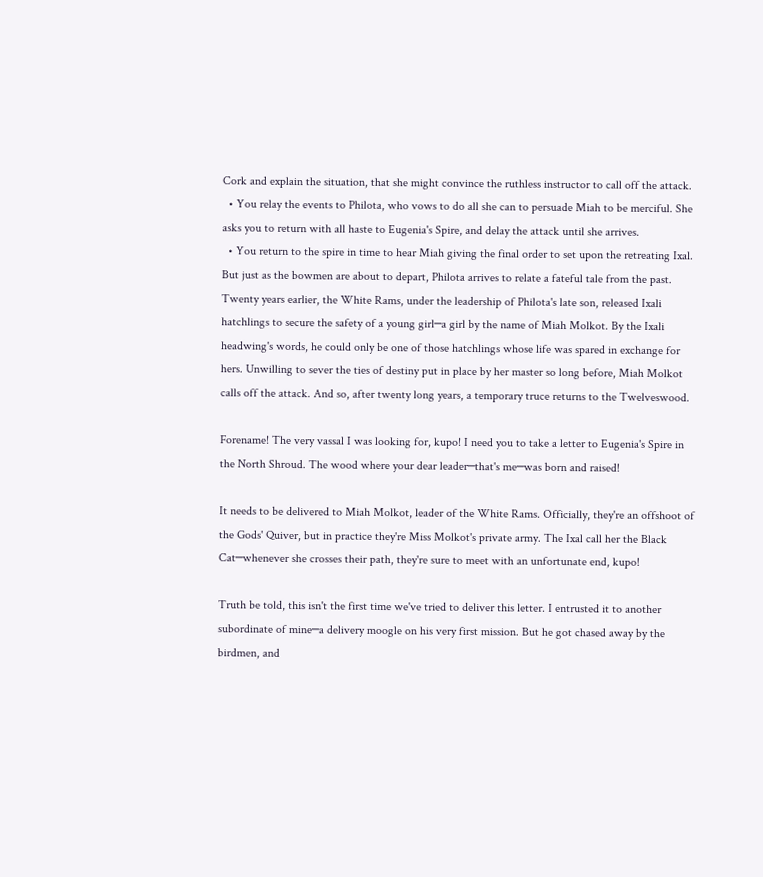Cork and explain the situation, that she might convince the ruthless instructor to call off the attack.
  • You relay the events to Philota, who vows to do all she can to persuade Miah to be merciful. She asks you to return with all haste to Eugenia's Spire, and delay the attack until she arrives.
  • You return to the spire in time to hear Miah giving the final order to set upon the retreating Ixal. But just as the bowmen are about to depart, Philota arrives to relate a fateful tale from the past. Twenty years earlier, the White Rams, under the leadership of Philota's late son, released Ixali hatchlings to secure the safety of a young girl─a girl by the name of Miah Molkot. By the Ixali headwing's words, he could only be one of those hatchlings whose life was spared in exchange for hers. Unwilling to sever the ties of destiny put in place by her master so long before, Miah Molkot calls off the attack. And so, after twenty long years, a temporary truce returns to the Twelveswood.

Forename! The very vassal I was looking for, kupo! I need you to take a letter to Eugenia's Spire in the North Shroud. The wood where your dear leader─that's me─was born and raised!

It needs to be delivered to Miah Molkot, leader of the White Rams. Officially, they're an offshoot of the Gods' Quiver, but in practice they're Miss Molkot's private army. The Ixal call her the Black Cat─whenever she crosses their path, they're sure to meet with an unfortunate end, kupo!

Truth be told, this isn't the first time we've tried to deliver this letter. I entrusted it to another subordinate of mine─a delivery moogle on his very first mission. But he got chased away by the birdmen, and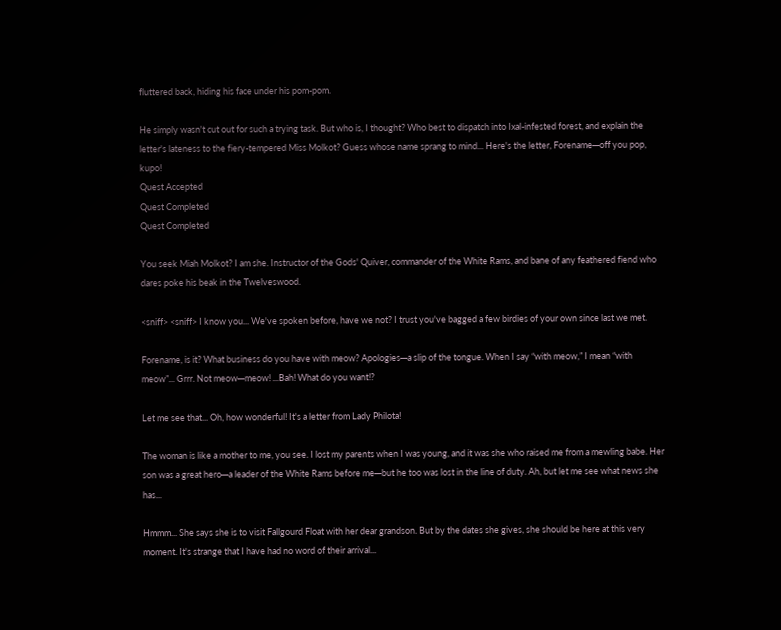fluttered back, hiding his face under his pom-pom.

He simply wasn't cut out for such a trying task. But who is, I thought? Who best to dispatch into Ixal-infested forest, and explain the letter's lateness to the fiery-tempered Miss Molkot? Guess whose name sprang to mind... Here's the letter, Forename─off you pop, kupo!
Quest Accepted
Quest Completed
Quest Completed

You seek Miah Molkot? I am she. Instructor of the Gods' Quiver, commander of the White Rams, and bane of any feathered fiend who dares poke his beak in the Twelveswood.

<sniff> <sniff> I know you... We've spoken before, have we not? I trust you've bagged a few birdies of your own since last we met.

Forename, is it? What business do you have with meow? Apologies─a slip of the tongue. When I say “with meow,” I mean “with meow”... Grrr. Not meow─meow! ...Bah! What do you want!?

Let me see that... Oh, how wonderful! It's a letter from Lady Philota!

The woman is like a mother to me, you see. I lost my parents when I was young, and it was she who raised me from a mewling babe. Her son was a great hero─a leader of the White Rams before me─but he too was lost in the line of duty. Ah, but let me see what news she has...

Hmmm... She says she is to visit Fallgourd Float with her dear grandson. But by the dates she gives, she should be here at this very moment. It's strange that I have had no word of their arrival...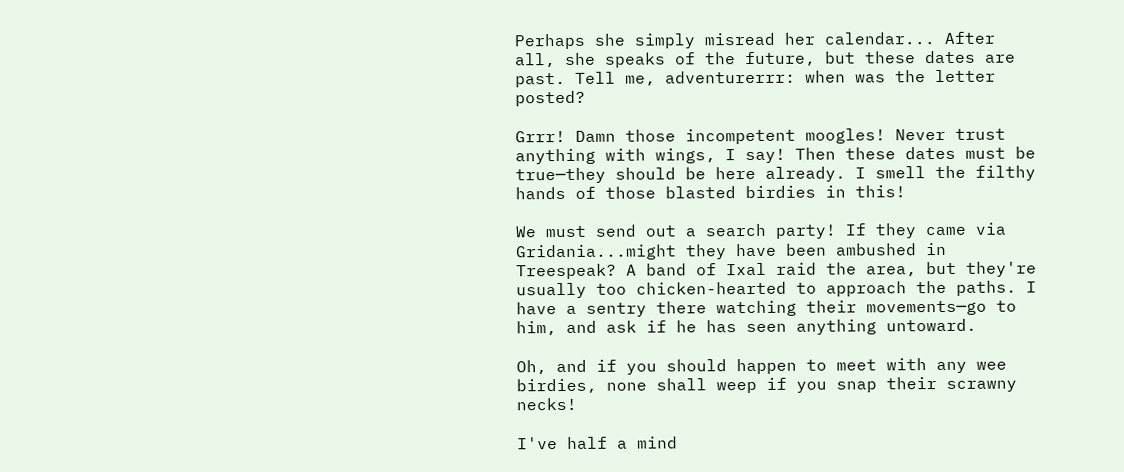Perhaps she simply misread her calendar... After all, she speaks of the future, but these dates are past. Tell me, adventurerrr: when was the letter posted?

Grrr! Damn those incompetent moogles! Never trust anything with wings, I say! Then these dates must be true─they should be here already. I smell the filthy hands of those blasted birdies in this!

We must send out a search party! If they came via Gridania...might they have been ambushed in Treespeak? A band of Ixal raid the area, but they're usually too chicken-hearted to approach the paths. I have a sentry there watching their movements─go to him, and ask if he has seen anything untoward.

Oh, and if you should happen to meet with any wee birdies, none shall weep if you snap their scrawny necks!

I've half a mind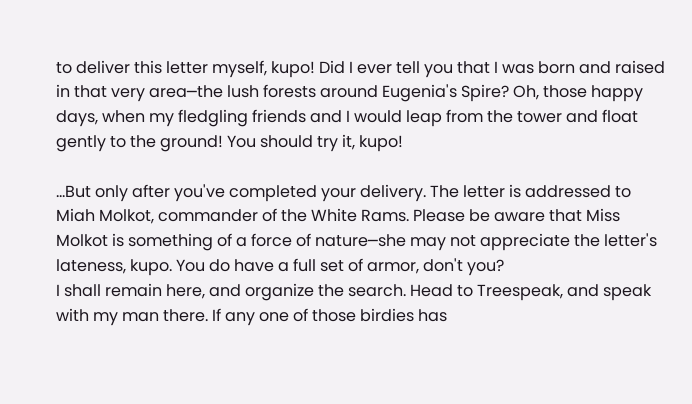to deliver this letter myself, kupo! Did I ever tell you that I was born and raised in that very area─the lush forests around Eugenia's Spire? Oh, those happy days, when my fledgling friends and I would leap from the tower and float gently to the ground! You should try it, kupo!

...But only after you've completed your delivery. The letter is addressed to Miah Molkot, commander of the White Rams. Please be aware that Miss Molkot is something of a force of nature─she may not appreciate the letter's lateness, kupo. You do have a full set of armor, don't you?
I shall remain here, and organize the search. Head to Treespeak, and speak with my man there. If any one of those birdies has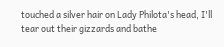touched a silver hair on Lady Philota's head, I'll tear out their gizzards and bathe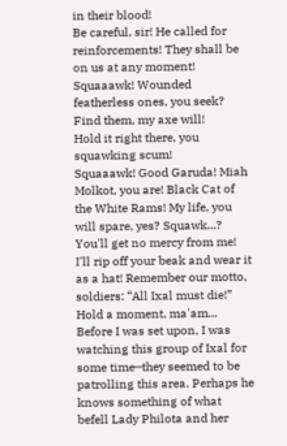in their blood!
Be careful, sir! He called for reinforcements! They shall be on us at any moment!
Squaaawk! Wounded featherless ones, you seek? Find them, my axe will!
Hold it right there, you squawking scum!
Squaaawk! Good Garuda! Miah Molkot, you are! Black Cat of the White Rams! My life, you will spare, yes? Squawk...?
You'll get no mercy from me! I'll rip off your beak and wear it as a hat! Remember our motto, soldiers: “All Ixal must die!”
Hold a moment, ma'am... Before I was set upon, I was watching this group of Ixal for some time─they seemed to be patrolling this area. Perhaps he knows something of what befell Lady Philota and her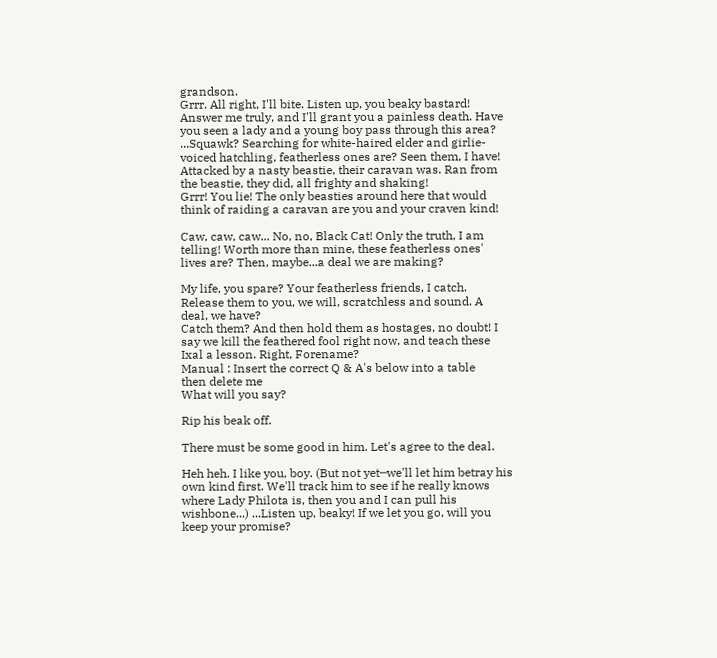grandson.
Grrr. All right, I'll bite. Listen up, you beaky bastard! Answer me truly, and I'll grant you a painless death. Have you seen a lady and a young boy pass through this area?
...Squawk? Searching for white-haired elder and girlie-voiced hatchling, featherless ones are? Seen them, I have! Attacked by a nasty beastie, their caravan was. Ran from the beastie, they did, all frighty and shaking!
Grrr! You lie! The only beasties around here that would think of raiding a caravan are you and your craven kind!

Caw, caw, caw... No, no, Black Cat! Only the truth, I am telling! Worth more than mine, these featherless ones' lives are? Then, maybe...a deal we are making?

My life, you spare? Your featherless friends, I catch. Release them to you, we will, scratchless and sound. A deal, we have?
Catch them? And then hold them as hostages, no doubt! I say we kill the feathered fool right now, and teach these Ixal a lesson. Right, Forename?
Manual : Insert the correct Q & A's below into a table
then delete me
What will you say?

Rip his beak off.

There must be some good in him. Let's agree to the deal.

Heh heh. I like you, boy. (But not yet─we'll let him betray his own kind first. We'll track him to see if he really knows where Lady Philota is, then you and I can pull his wishbone...) ...Listen up, beaky! If we let you go, will you keep your promise?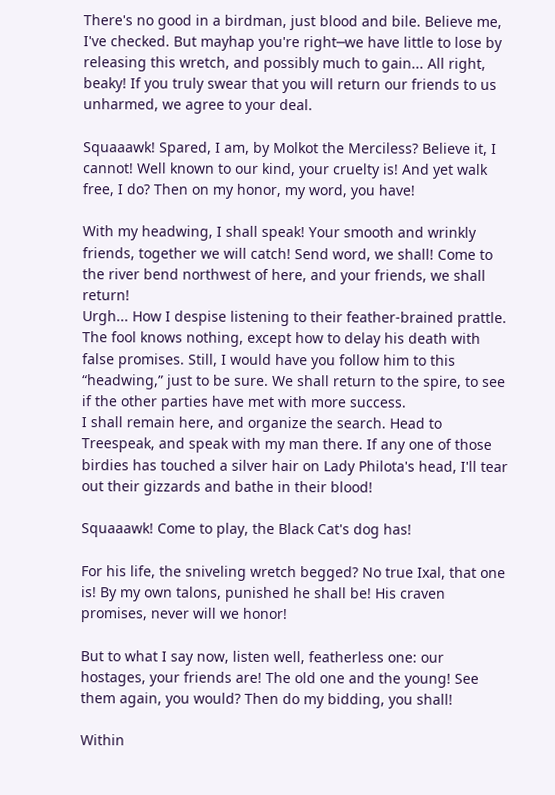There's no good in a birdman, just blood and bile. Believe me, I've checked. But mayhap you're right─we have little to lose by releasing this wretch, and possibly much to gain... All right, beaky! If you truly swear that you will return our friends to us unharmed, we agree to your deal.

Squaaawk! Spared, I am, by Molkot the Merciless? Believe it, I cannot! Well known to our kind, your cruelty is! And yet walk free, I do? Then on my honor, my word, you have!

With my headwing, I shall speak! Your smooth and wrinkly friends, together we will catch! Send word, we shall! Come to the river bend northwest of here, and your friends, we shall return!
Urgh... How I despise listening to their feather-brained prattle. The fool knows nothing, except how to delay his death with false promises. Still, I would have you follow him to this “headwing,” just to be sure. We shall return to the spire, to see if the other parties have met with more success.
I shall remain here, and organize the search. Head to Treespeak, and speak with my man there. If any one of those birdies has touched a silver hair on Lady Philota's head, I'll tear out their gizzards and bathe in their blood!

Squaaawk! Come to play, the Black Cat's dog has!

For his life, the sniveling wretch begged? No true Ixal, that one is! By my own talons, punished he shall be! His craven promises, never will we honor!

But to what I say now, listen well, featherless one: our hostages, your friends are! The old one and the young! See them again, you would? Then do my bidding, you shall!

Within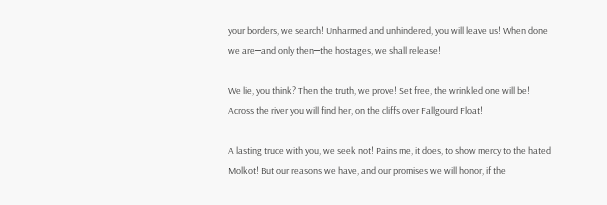your borders, we search! Unharmed and unhindered, you will leave us! When done we are─and only then─the hostages, we shall release!

We lie, you think? Then the truth, we prove! Set free, the wrinkled one will be! Across the river you will find her, on the cliffs over Fallgourd Float!

A lasting truce with you, we seek not! Pains me, it does, to show mercy to the hated Molkot! But our reasons we have, and our promises we will honor, if the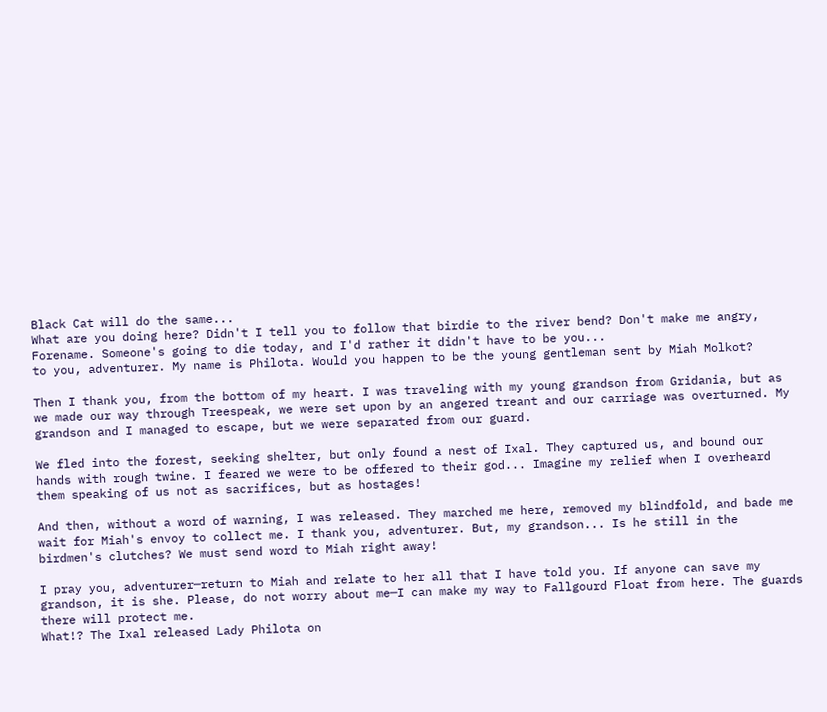Black Cat will do the same...
What are you doing here? Didn't I tell you to follow that birdie to the river bend? Don't make me angry, Forename. Someone's going to die today, and I'd rather it didn't have to be you...
to you, adventurer. My name is Philota. Would you happen to be the young gentleman sent by Miah Molkot?

Then I thank you, from the bottom of my heart. I was traveling with my young grandson from Gridania, but as we made our way through Treespeak, we were set upon by an angered treant and our carriage was overturned. My grandson and I managed to escape, but we were separated from our guard.

We fled into the forest, seeking shelter, but only found a nest of Ixal. They captured us, and bound our hands with rough twine. I feared we were to be offered to their god... Imagine my relief when I overheard them speaking of us not as sacrifices, but as hostages!

And then, without a word of warning, I was released. They marched me here, removed my blindfold, and bade me wait for Miah's envoy to collect me. I thank you, adventurer. But, my grandson... Is he still in the birdmen's clutches? We must send word to Miah right away!

I pray you, adventurer─return to Miah and relate to her all that I have told you. If anyone can save my grandson, it is she. Please, do not worry about me─I can make my way to Fallgourd Float from here. The guards there will protect me.
What!? The Ixal released Lady Philota on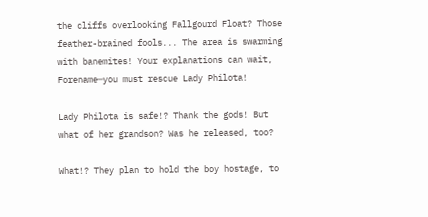the cliffs overlooking Fallgourd Float? Those feather-brained fools... The area is swarming with banemites! Your explanations can wait, Forename─you must rescue Lady Philota!

Lady Philota is safe!? Thank the gods! But what of her grandson? Was he released, too?

What!? They plan to hold the boy hostage, to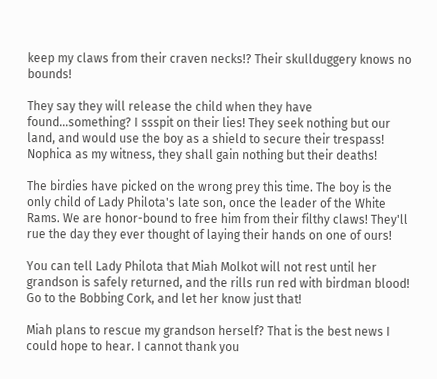keep my claws from their craven necks!? Their skullduggery knows no bounds!

They say they will release the child when they have found...something? I ssspit on their lies! They seek nothing but our land, and would use the boy as a shield to secure their trespass! Nophica as my witness, they shall gain nothing but their deaths!

The birdies have picked on the wrong prey this time. The boy is the only child of Lady Philota's late son, once the leader of the White Rams. We are honor-bound to free him from their filthy claws! They'll rue the day they ever thought of laying their hands on one of ours!

You can tell Lady Philota that Miah Molkot will not rest until her grandson is safely returned, and the rills run red with birdman blood! Go to the Bobbing Cork, and let her know just that!

Miah plans to rescue my grandson herself? That is the best news I could hope to hear. I cannot thank you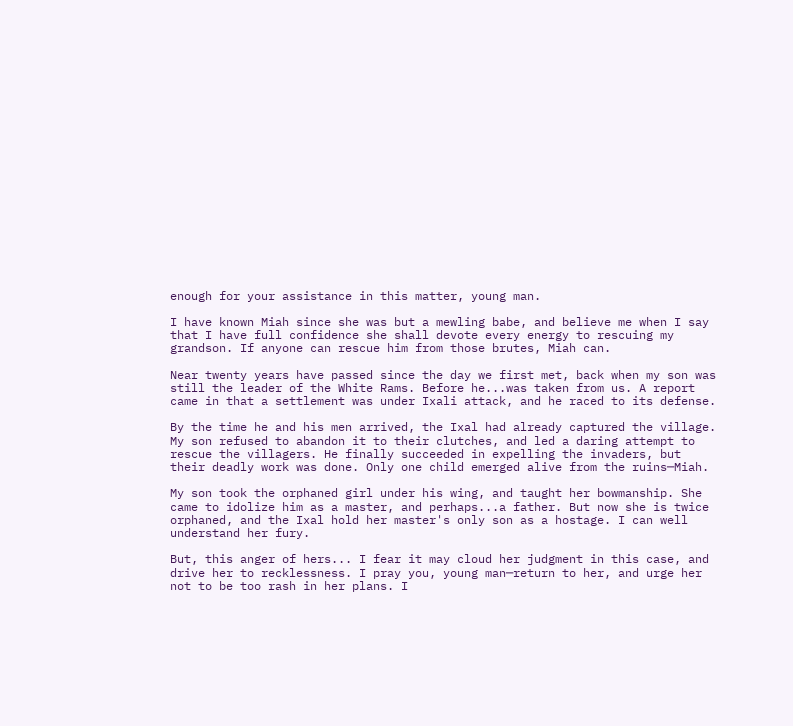enough for your assistance in this matter, young man.

I have known Miah since she was but a mewling babe, and believe me when I say that I have full confidence she shall devote every energy to rescuing my grandson. If anyone can rescue him from those brutes, Miah can.

Near twenty years have passed since the day we first met, back when my son was still the leader of the White Rams. Before he...was taken from us. A report came in that a settlement was under Ixali attack, and he raced to its defense.

By the time he and his men arrived, the Ixal had already captured the village. My son refused to abandon it to their clutches, and led a daring attempt to rescue the villagers. He finally succeeded in expelling the invaders, but their deadly work was done. Only one child emerged alive from the ruins─Miah.

My son took the orphaned girl under his wing, and taught her bowmanship. She came to idolize him as a master, and perhaps...a father. But now she is twice orphaned, and the Ixal hold her master's only son as a hostage. I can well understand her fury.

But, this anger of hers... I fear it may cloud her judgment in this case, and drive her to recklessness. I pray you, young man─return to her, and urge her not to be too rash in her plans. I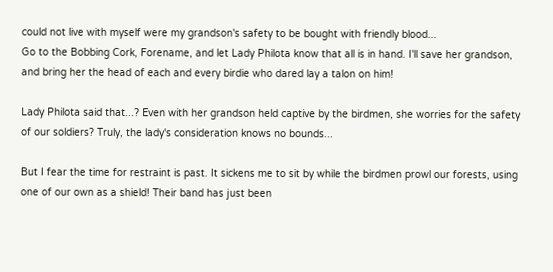could not live with myself were my grandson's safety to be bought with friendly blood...
Go to the Bobbing Cork, Forename, and let Lady Philota know that all is in hand. I'll save her grandson, and bring her the head of each and every birdie who dared lay a talon on him!

Lady Philota said that...? Even with her grandson held captive by the birdmen, she worries for the safety of our soldiers? Truly, the lady's consideration knows no bounds...

But I fear the time for restraint is past. It sickens me to sit by while the birdmen prowl our forests, using one of our own as a shield! Their band has just been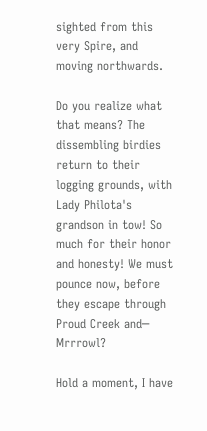sighted from this very Spire, and moving northwards.

Do you realize what that means? The dissembling birdies return to their logging grounds, with Lady Philota's grandson in tow! So much for their honor and honesty! We must pounce now, before they escape through Proud Creek and─ Mrrrowl?

Hold a moment, I have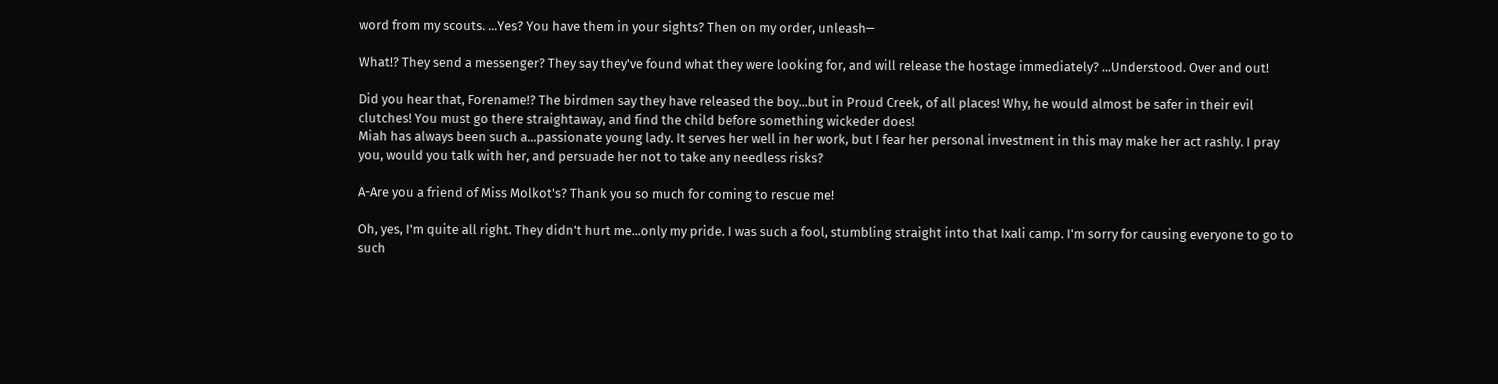word from my scouts. ...Yes? You have them in your sights? Then on my order, unleash─

What!? They send a messenger? They say they've found what they were looking for, and will release the hostage immediately? ...Understood. Over and out!

Did you hear that, Forename!? The birdmen say they have released the boy...but in Proud Creek, of all places! Why, he would almost be safer in their evil clutches! You must go there straightaway, and find the child before something wickeder does!
Miah has always been such a...passionate young lady. It serves her well in her work, but I fear her personal investment in this may make her act rashly. I pray you, would you talk with her, and persuade her not to take any needless risks?

A-Are you a friend of Miss Molkot's? Thank you so much for coming to rescue me!

Oh, yes, I'm quite all right. They didn't hurt me...only my pride. I was such a fool, stumbling straight into that Ixali camp. I'm sorry for causing everyone to go to such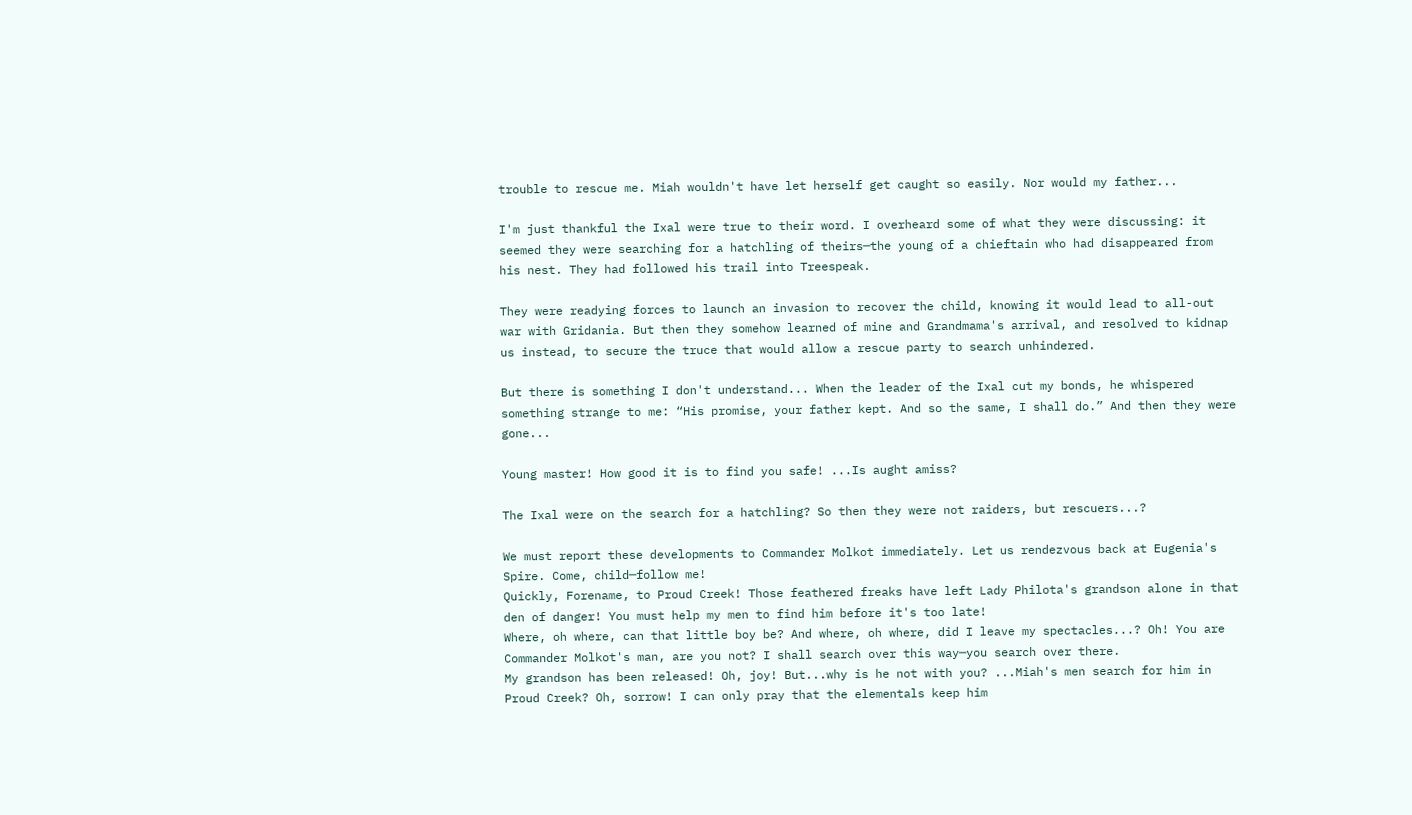trouble to rescue me. Miah wouldn't have let herself get caught so easily. Nor would my father...

I'm just thankful the Ixal were true to their word. I overheard some of what they were discussing: it seemed they were searching for a hatchling of theirs─the young of a chieftain who had disappeared from his nest. They had followed his trail into Treespeak.

They were readying forces to launch an invasion to recover the child, knowing it would lead to all-out war with Gridania. But then they somehow learned of mine and Grandmama's arrival, and resolved to kidnap us instead, to secure the truce that would allow a rescue party to search unhindered.

But there is something I don't understand... When the leader of the Ixal cut my bonds, he whispered something strange to me: “His promise, your father kept. And so the same, I shall do.” And then they were gone...

Young master! How good it is to find you safe! ...Is aught amiss?

The Ixal were on the search for a hatchling? So then they were not raiders, but rescuers...?

We must report these developments to Commander Molkot immediately. Let us rendezvous back at Eugenia's Spire. Come, child─follow me!
Quickly, Forename, to Proud Creek! Those feathered freaks have left Lady Philota's grandson alone in that den of danger! You must help my men to find him before it's too late!
Where, oh where, can that little boy be? And where, oh where, did I leave my spectacles...? Oh! You are Commander Molkot's man, are you not? I shall search over this way─you search over there.
My grandson has been released! Oh, joy! But...why is he not with you? ...Miah's men search for him in Proud Creek? Oh, sorrow! I can only pray that the elementals keep him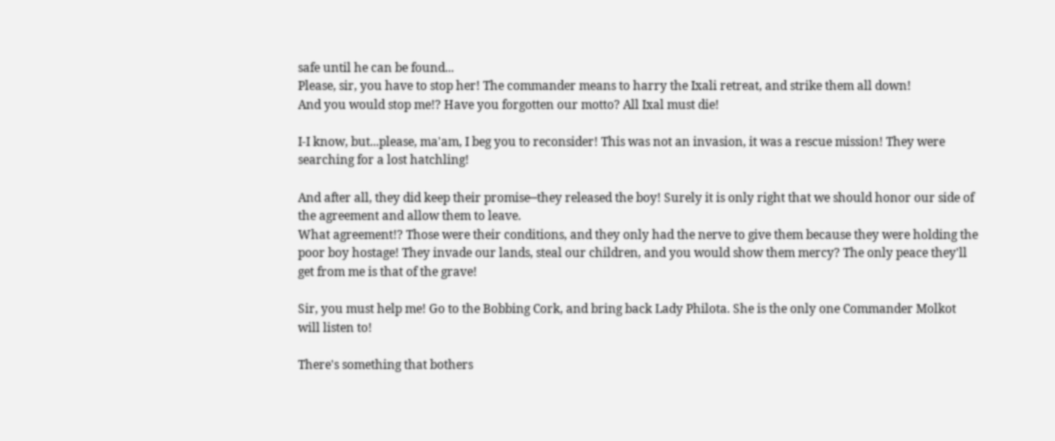safe until he can be found...
Please, sir, you have to stop her! The commander means to harry the Ixali retreat, and strike them all down!
And you would stop me!? Have you forgotten our motto? All Ixal must die!

I-I know, but...please, ma'am, I beg you to reconsider! This was not an invasion, it was a rescue mission! They were searching for a lost hatchling!

And after all, they did keep their promise─they released the boy! Surely it is only right that we should honor our side of the agreement and allow them to leave.
What agreement!? Those were their conditions, and they only had the nerve to give them because they were holding the poor boy hostage! They invade our lands, steal our children, and you would show them mercy? The only peace they'll get from me is that of the grave!

Sir, you must help me! Go to the Bobbing Cork, and bring back Lady Philota. She is the only one Commander Molkot will listen to!

There's something that bothers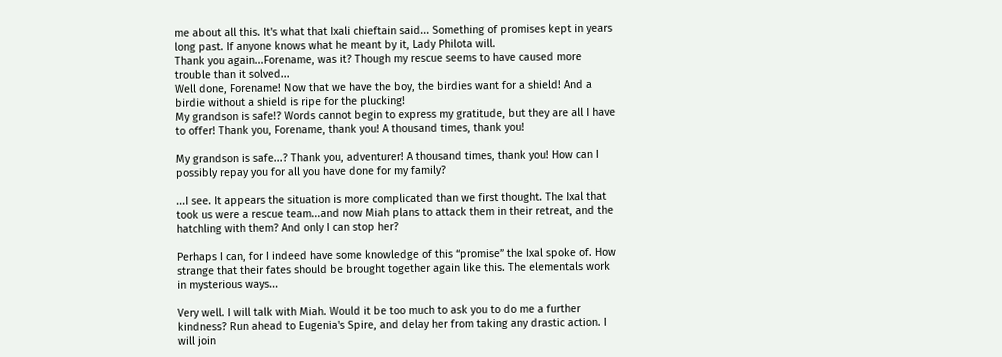me about all this. It's what that Ixali chieftain said... Something of promises kept in years long past. If anyone knows what he meant by it, Lady Philota will.
Thank you again...Forename, was it? Though my rescue seems to have caused more trouble than it solved...
Well done, Forename! Now that we have the boy, the birdies want for a shield! And a birdie without a shield is ripe for the plucking!
My grandson is safe!? Words cannot begin to express my gratitude, but they are all I have to offer! Thank you, Forename, thank you! A thousand times, thank you!

My grandson is safe...? Thank you, adventurer! A thousand times, thank you! How can I possibly repay you for all you have done for my family?

...I see. It appears the situation is more complicated than we first thought. The Ixal that took us were a rescue team...and now Miah plans to attack them in their retreat, and the hatchling with them? And only I can stop her?

Perhaps I can, for I indeed have some knowledge of this “promise” the Ixal spoke of. How strange that their fates should be brought together again like this. The elementals work in mysterious ways...

Very well. I will talk with Miah. Would it be too much to ask you to do me a further kindness? Run ahead to Eugenia's Spire, and delay her from taking any drastic action. I will join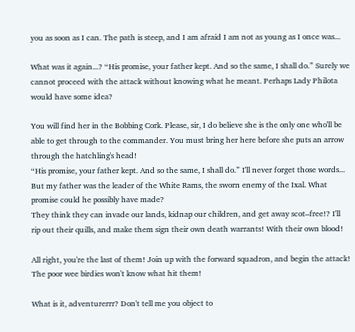you as soon as I can. The path is steep, and I am afraid I am not as young as I once was...

What was it again...? “His promise, your father kept. And so the same, I shall do.” Surely we cannot proceed with the attack without knowing what he meant. Perhaps Lady Philota would have some idea?

You will find her in the Bobbing Cork. Please, sir, I do believe she is the only one who'll be able to get through to the commander. You must bring her here before she puts an arrow through the hatchling's head!
“His promise, your father kept. And so the same, I shall do.” I'll never forget those words... But my father was the leader of the White Rams, the sworn enemy of the Ixal. What promise could he possibly have made?
They think they can invade our lands, kidnap our children, and get away scot–free!? I'll rip out their quills, and make them sign their own death warrants! With their own blood!

All right, you're the last of them! Join up with the forward squadron, and begin the attack! The poor wee birdies won't know what hit them!

What is it, adventurerrr? Don't tell me you object to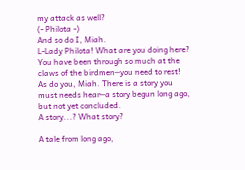my attack as well?
(- Philota -)
And so do I, Miah.
L-Lady Philota! What are you doing here? You have been through so much at the claws of the birdmen─you need to rest!
As do you, Miah. There is a story you must needs hear─a story begun long ago, but not yet concluded.
A story...? What story?

A tale from long ago,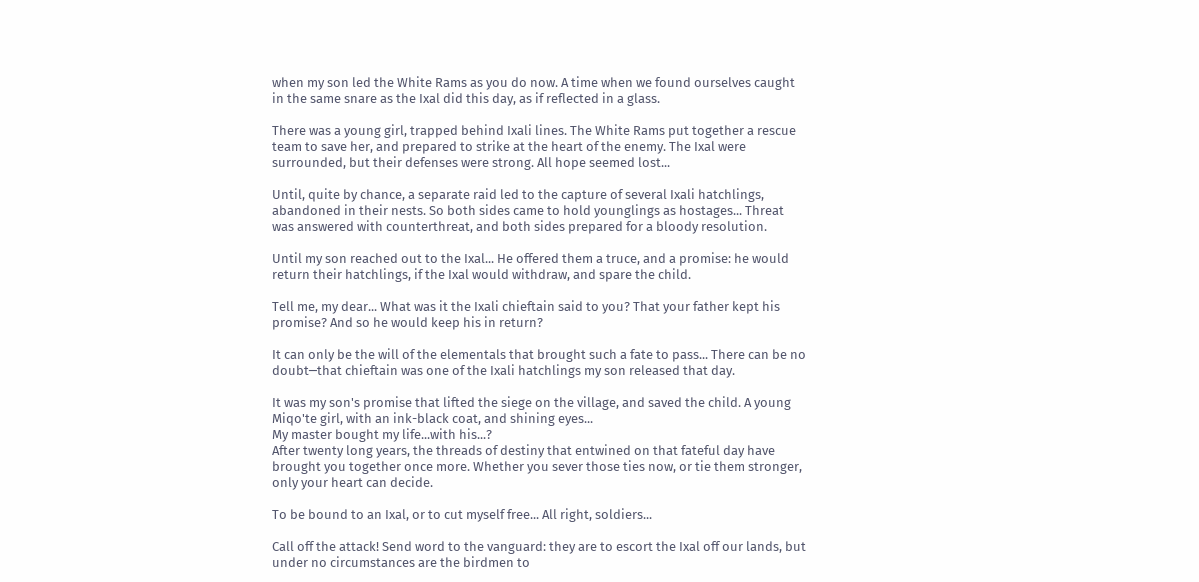when my son led the White Rams as you do now. A time when we found ourselves caught in the same snare as the Ixal did this day, as if reflected in a glass.

There was a young girl, trapped behind Ixali lines. The White Rams put together a rescue team to save her, and prepared to strike at the heart of the enemy. The Ixal were surrounded, but their defenses were strong. All hope seemed lost...

Until, quite by chance, a separate raid led to the capture of several Ixali hatchlings, abandoned in their nests. So both sides came to hold younglings as hostages... Threat was answered with counterthreat, and both sides prepared for a bloody resolution.

Until my son reached out to the Ixal... He offered them a truce, and a promise: he would return their hatchlings, if the Ixal would withdraw, and spare the child.

Tell me, my dear... What was it the Ixali chieftain said to you? That your father kept his promise? And so he would keep his in return?

It can only be the will of the elementals that brought such a fate to pass... There can be no doubt─that chieftain was one of the Ixali hatchlings my son released that day.

It was my son's promise that lifted the siege on the village, and saved the child. A young Miqo'te girl, with an ink-black coat, and shining eyes...
My master bought my life...with his...?
After twenty long years, the threads of destiny that entwined on that fateful day have brought you together once more. Whether you sever those ties now, or tie them stronger, only your heart can decide.

To be bound to an Ixal, or to cut myself free... All right, soldiers...

Call off the attack! Send word to the vanguard: they are to escort the Ixal off our lands, but under no circumstances are the birdmen to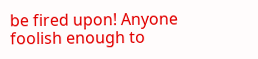be fired upon! Anyone foolish enough to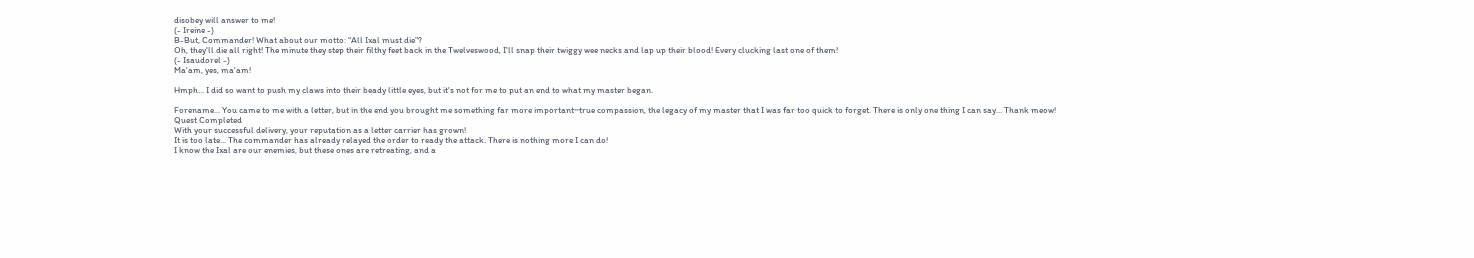disobey will answer to me!
(- Ireine -)
B-But, Commander! What about our motto: “All Ixal must die”?
Oh, they'll die all right! The minute they step their filthy feet back in the Twelveswood, I'll snap their twiggy wee necks and lap up their blood! Every clucking last one of them!
(- Isaudorel -)
Ma'am, yes, ma'am!

Hmph... I did so want to push my claws into their beady little eyes, but it's not for me to put an end to what my master began.

Forename... You came to me with a letter, but in the end you brought me something far more important─true compassion, the legacy of my master that I was far too quick to forget. There is only one thing I can say... Thank meow!
Quest Completed
With your successful delivery, your reputation as a letter carrier has grown!
It is too late... The commander has already relayed the order to ready the attack. There is nothing more I can do!
I know the Ixal are our enemies, but these ones are retreating, and a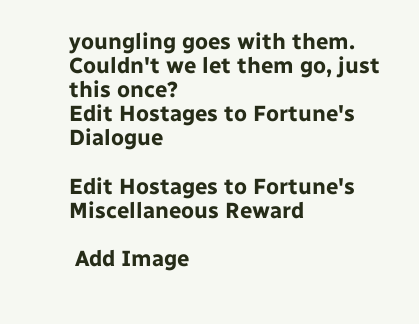youngling goes with them. Couldn't we let them go, just this once?
Edit Hostages to Fortune's Dialogue

Edit Hostages to Fortune's Miscellaneous Reward

 Add Image